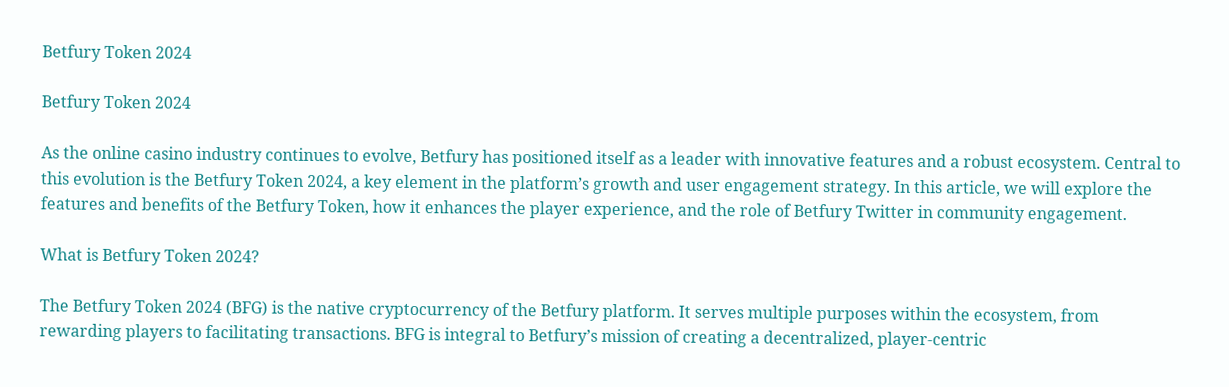Betfury Token 2024

Betfury Token 2024

As the online casino industry continues to evolve, Betfury has positioned itself as a leader with innovative features and a robust ecosystem. Central to this evolution is the Betfury Token 2024, a key element in the platform’s growth and user engagement strategy. In this article, we will explore the features and benefits of the Betfury Token, how it enhances the player experience, and the role of Betfury Twitter in community engagement.

What is Betfury Token 2024?

The Betfury Token 2024 (BFG) is the native cryptocurrency of the Betfury platform. It serves multiple purposes within the ecosystem, from rewarding players to facilitating transactions. BFG is integral to Betfury’s mission of creating a decentralized, player-centric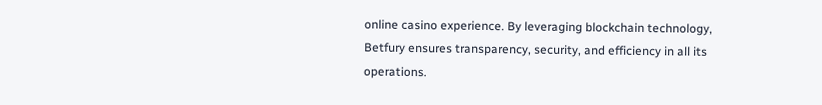online casino experience. By leveraging blockchain technology, Betfury ensures transparency, security, and efficiency in all its operations.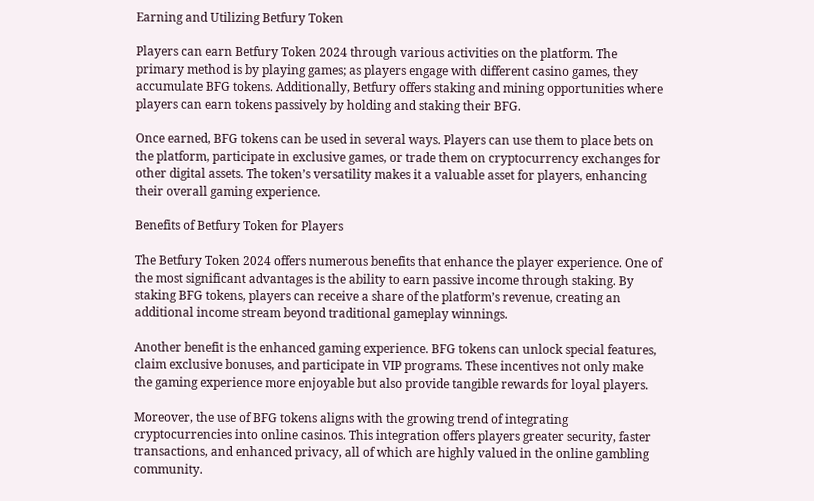Earning and Utilizing Betfury Token

Players can earn Betfury Token 2024 through various activities on the platform. The primary method is by playing games; as players engage with different casino games, they accumulate BFG tokens. Additionally, Betfury offers staking and mining opportunities where players can earn tokens passively by holding and staking their BFG.

Once earned, BFG tokens can be used in several ways. Players can use them to place bets on the platform, participate in exclusive games, or trade them on cryptocurrency exchanges for other digital assets. The token’s versatility makes it a valuable asset for players, enhancing their overall gaming experience.

Benefits of Betfury Token for Players

The Betfury Token 2024 offers numerous benefits that enhance the player experience. One of the most significant advantages is the ability to earn passive income through staking. By staking BFG tokens, players can receive a share of the platform’s revenue, creating an additional income stream beyond traditional gameplay winnings.

Another benefit is the enhanced gaming experience. BFG tokens can unlock special features, claim exclusive bonuses, and participate in VIP programs. These incentives not only make the gaming experience more enjoyable but also provide tangible rewards for loyal players.

Moreover, the use of BFG tokens aligns with the growing trend of integrating cryptocurrencies into online casinos. This integration offers players greater security, faster transactions, and enhanced privacy, all of which are highly valued in the online gambling community.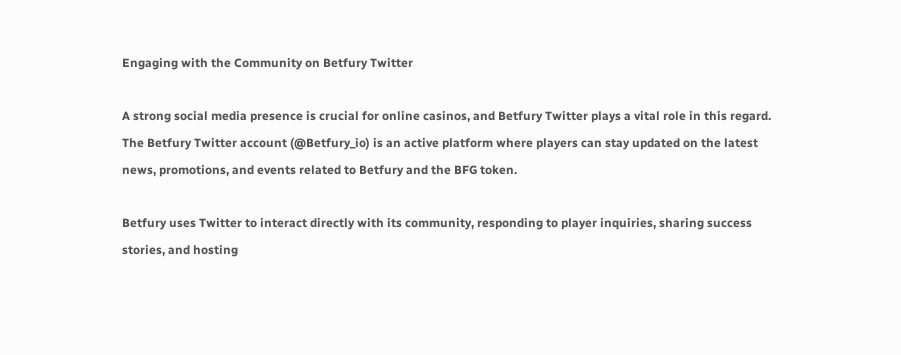Engaging with the Community on Betfury Twitter

A strong social media presence is crucial for online casinos, and Betfury Twitter plays a vital role in this regard. The Betfury Twitter account (@Betfury_io) is an active platform where players can stay updated on the latest news, promotions, and events related to Betfury and the BFG token.

Betfury uses Twitter to interact directly with its community, responding to player inquiries, sharing success stories, and hosting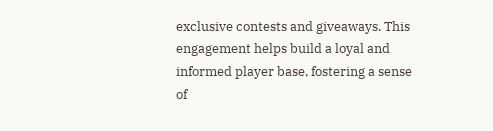exclusive contests and giveaways. This engagement helps build a loyal and informed player base, fostering a sense of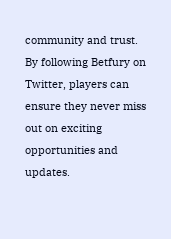community and trust. By following Betfury on Twitter, players can ensure they never miss out on exciting opportunities and updates.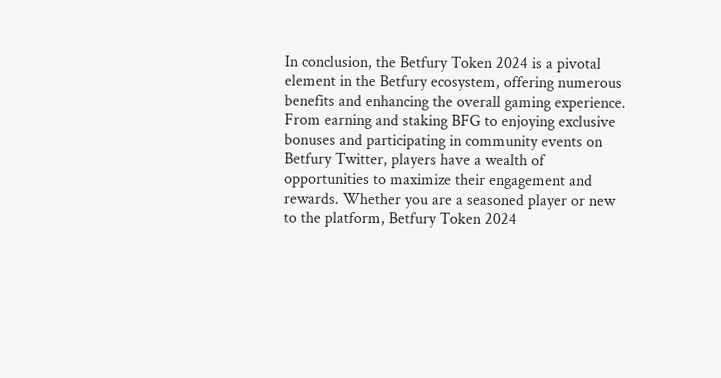In conclusion, the Betfury Token 2024 is a pivotal element in the Betfury ecosystem, offering numerous benefits and enhancing the overall gaming experience. From earning and staking BFG to enjoying exclusive bonuses and participating in community events on Betfury Twitter, players have a wealth of opportunities to maximize their engagement and rewards. Whether you are a seasoned player or new to the platform, Betfury Token 2024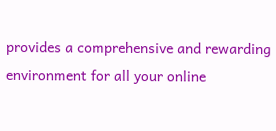provides a comprehensive and rewarding environment for all your online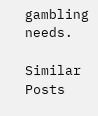gambling needs.

Similar Posts